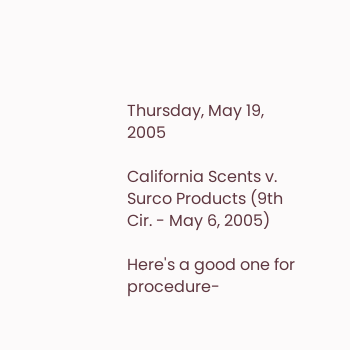Thursday, May 19, 2005

California Scents v. Surco Products (9th Cir. - May 6, 2005)

Here's a good one for procedure-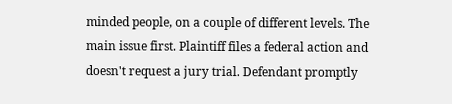minded people, on a couple of different levels. The main issue first. Plaintiff files a federal action and doesn't request a jury trial. Defendant promptly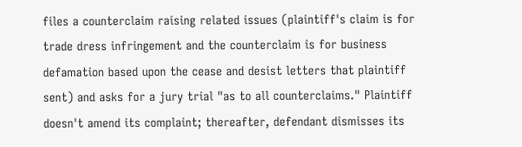files a counterclaim raising related issues (plaintiff's claim is for trade dress infringement and the counterclaim is for business defamation based upon the cease and desist letters that plaintiff sent) and asks for a jury trial "as to all counterclaims." Plaintiff doesn't amend its complaint; thereafter, defendant dismisses its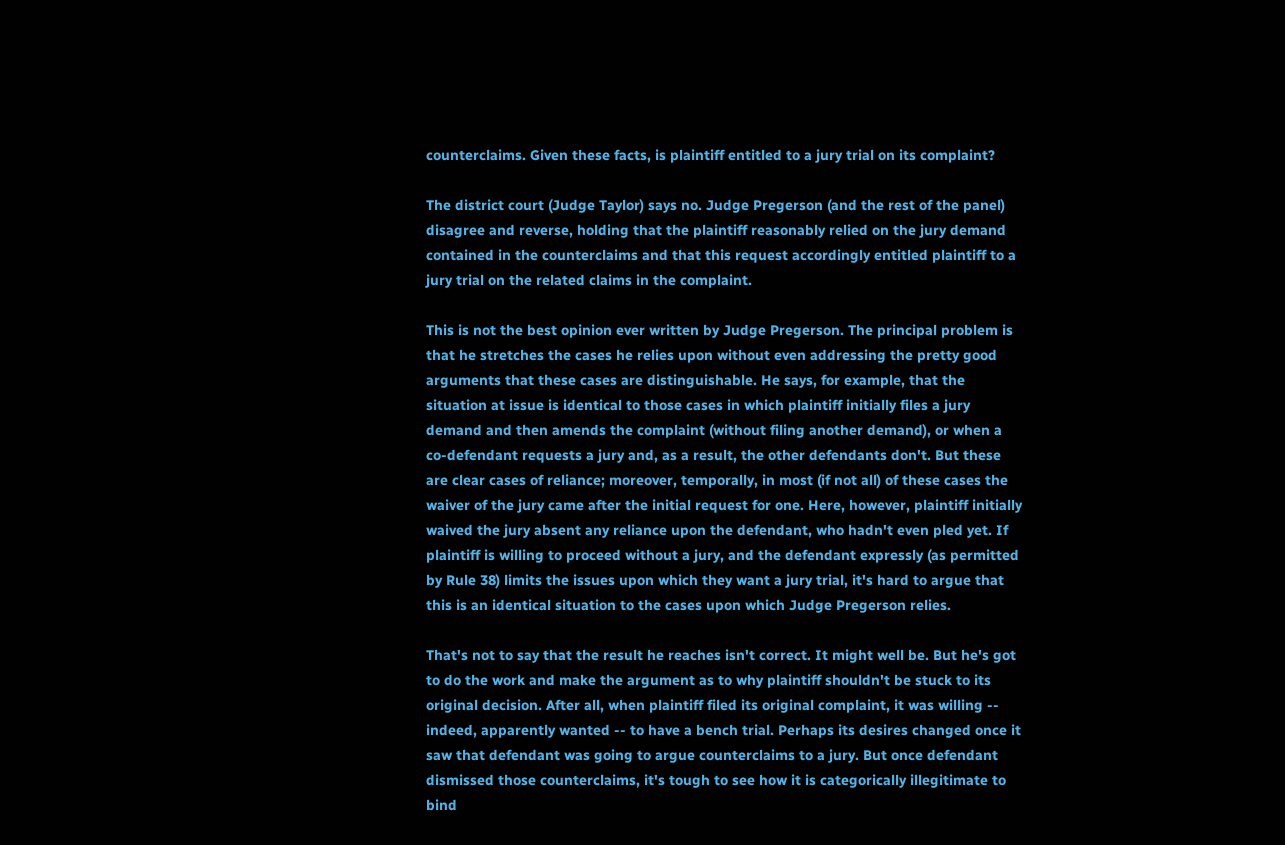counterclaims. Given these facts, is plaintiff entitled to a jury trial on its complaint?

The district court (Judge Taylor) says no. Judge Pregerson (and the rest of the panel) disagree and reverse, holding that the plaintiff reasonably relied on the jury demand contained in the counterclaims and that this request accordingly entitled plaintiff to a jury trial on the related claims in the complaint.

This is not the best opinion ever written by Judge Pregerson. The principal problem is that he stretches the cases he relies upon without even addressing the pretty good arguments that these cases are distinguishable. He says, for example, that the situation at issue is identical to those cases in which plaintiff initially files a jury demand and then amends the complaint (without filing another demand), or when a co-defendant requests a jury and, as a result, the other defendants don't. But these are clear cases of reliance; moreover, temporally, in most (if not all) of these cases the waiver of the jury came after the initial request for one. Here, however, plaintiff initially waived the jury absent any reliance upon the defendant, who hadn't even pled yet. If plaintiff is willing to proceed without a jury, and the defendant expressly (as permitted by Rule 38) limits the issues upon which they want a jury trial, it's hard to argue that this is an identical situation to the cases upon which Judge Pregerson relies.

That's not to say that the result he reaches isn't correct. It might well be. But he's got to do the work and make the argument as to why plaintiff shouldn't be stuck to its original decision. After all, when plaintiff filed its original complaint, it was willing -- indeed, apparently wanted -- to have a bench trial. Perhaps its desires changed once it saw that defendant was going to argue counterclaims to a jury. But once defendant dismissed those counterclaims, it's tough to see how it is categorically illegitimate to bind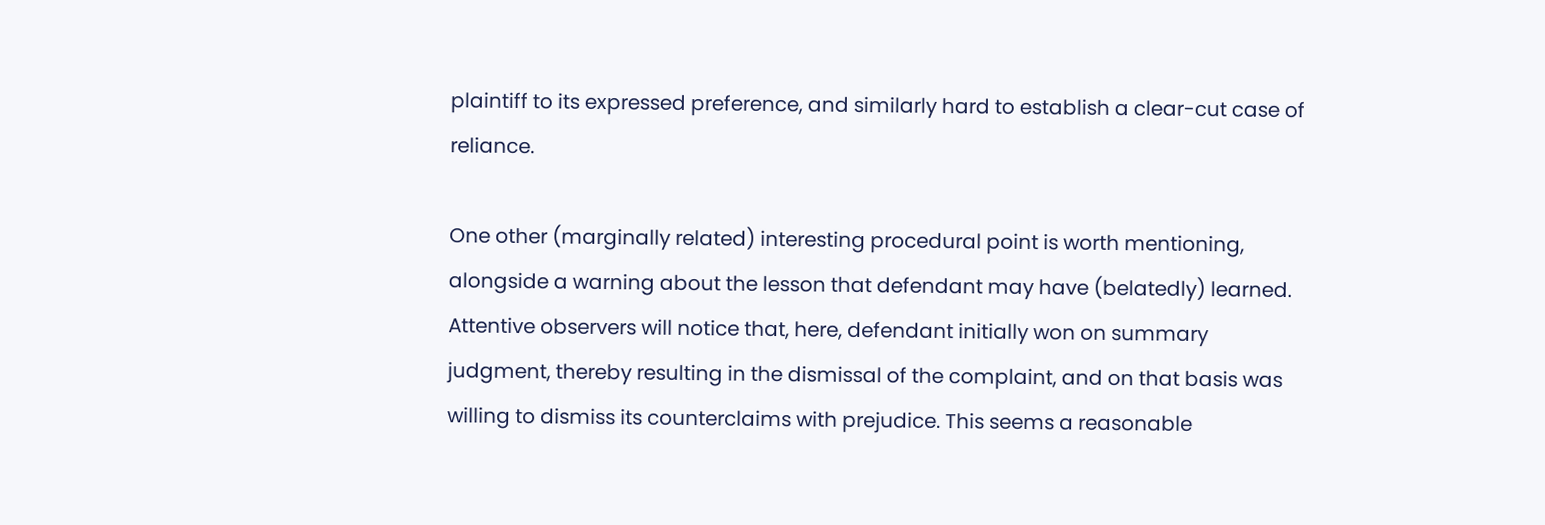plaintiff to its expressed preference, and similarly hard to establish a clear-cut case of reliance.

One other (marginally related) interesting procedural point is worth mentioning, alongside a warning about the lesson that defendant may have (belatedly) learned. Attentive observers will notice that, here, defendant initially won on summary judgment, thereby resulting in the dismissal of the complaint, and on that basis was willing to dismiss its counterclaims with prejudice. This seems a reasonable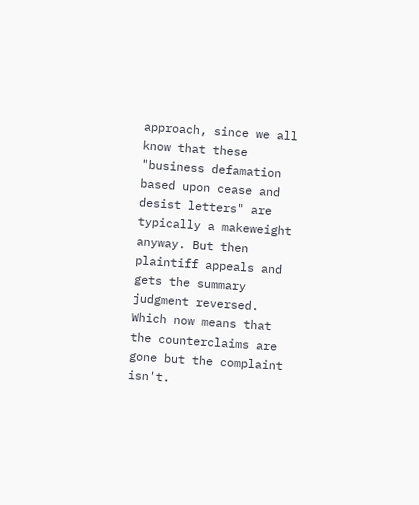approach, since we all know that these "business defamation based upon cease and desist letters" are typically a makeweight anyway. But then plaintiff appeals and gets the summary judgment reversed. Which now means that the counterclaims are gone but the complaint isn't.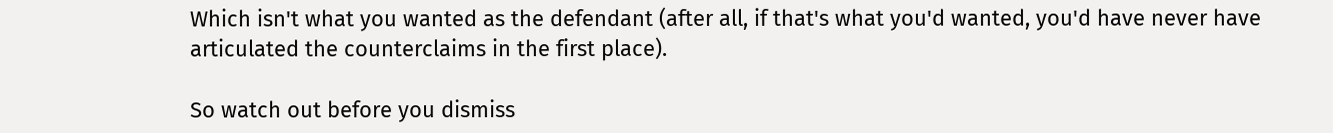Which isn't what you wanted as the defendant (after all, if that's what you'd wanted, you'd have never have articulated the counterclaims in the first place).

So watch out before you dismiss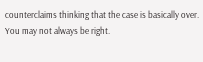counterclaims thinking that the case is basically over. You may not always be right.